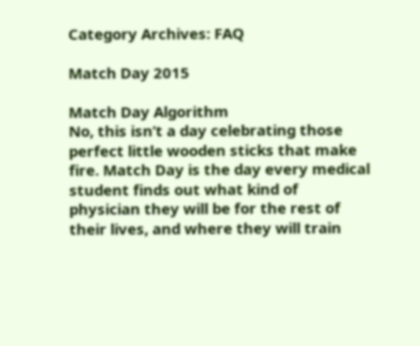Category Archives: FAQ

Match Day 2015

Match Day Algorithm
No, this isn’t a day celebrating those perfect little wooden sticks that make fire. Match Day is the day every medical student finds out what kind of physician they will be for the rest of their lives, and where they will train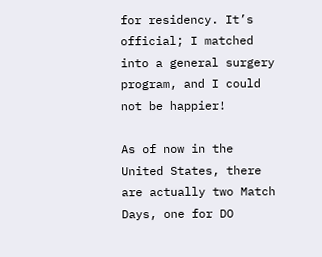for residency. It’s official; I matched into a general surgery program, and I could not be happier!

As of now in the United States, there are actually two Match Days, one for DO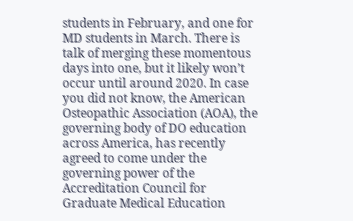students in February, and one for MD students in March. There is talk of merging these momentous days into one, but it likely won’t occur until around 2020. In case you did not know, the American Osteopathic Association (AOA), the governing body of DO education across America, has recently agreed to come under the governing power of the Accreditation Council for Graduate Medical Education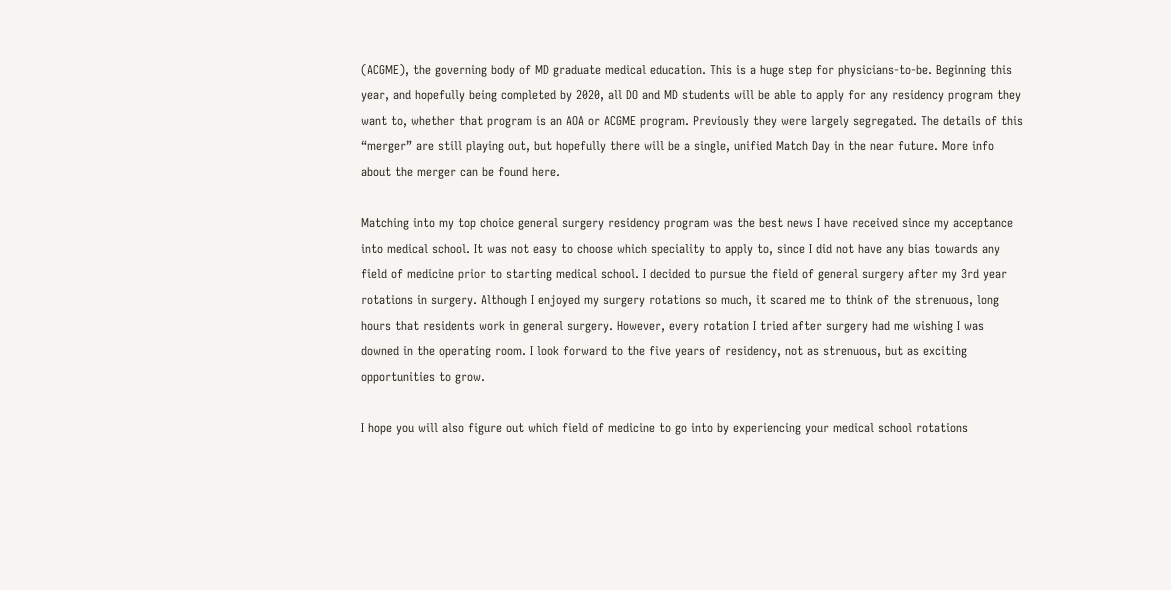(ACGME), the governing body of MD graduate medical education. This is a huge step for physicians-to-be. Beginning this year, and hopefully being completed by 2020, all DO and MD students will be able to apply for any residency program they want to, whether that program is an AOA or ACGME program. Previously they were largely segregated. The details of this “merger” are still playing out, but hopefully there will be a single, unified Match Day in the near future. More info about the merger can be found here.

Matching into my top choice general surgery residency program was the best news I have received since my acceptance into medical school. It was not easy to choose which speciality to apply to, since I did not have any bias towards any field of medicine prior to starting medical school. I decided to pursue the field of general surgery after my 3rd year rotations in surgery. Although I enjoyed my surgery rotations so much, it scared me to think of the strenuous, long hours that residents work in general surgery. However, every rotation I tried after surgery had me wishing I was downed in the operating room. I look forward to the five years of residency, not as strenuous, but as exciting opportunities to grow.

I hope you will also figure out which field of medicine to go into by experiencing your medical school rotations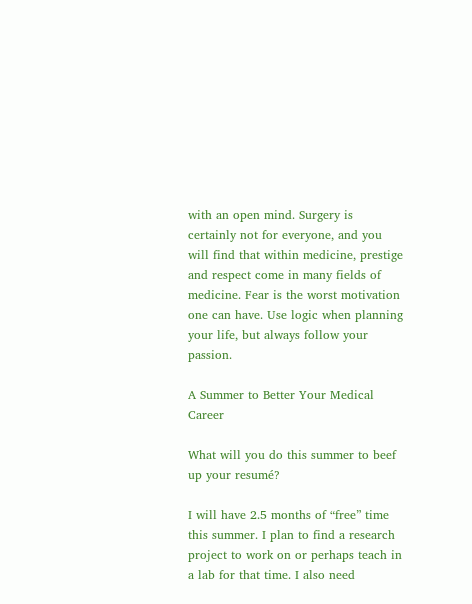with an open mind. Surgery is certainly not for everyone, and you will find that within medicine, prestige and respect come in many fields of medicine. Fear is the worst motivation one can have. Use logic when planning your life, but always follow your passion.

A Summer to Better Your Medical Career

What will you do this summer to beef up your resumé?

I will have 2.5 months of “free” time this summer. I plan to find a research project to work on or perhaps teach in a lab for that time. I also need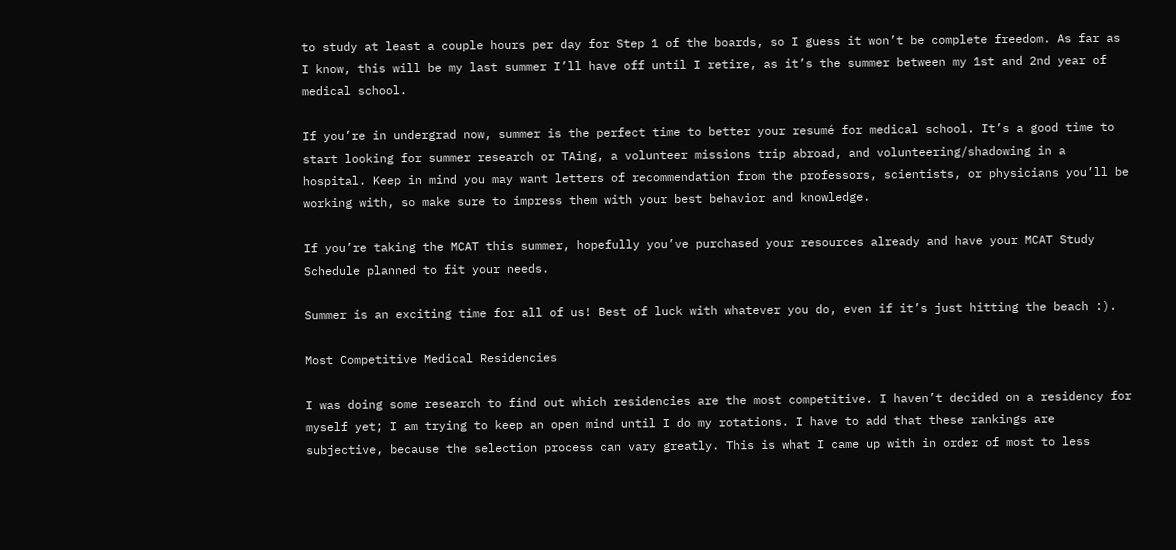to study at least a couple hours per day for Step 1 of the boards, so I guess it won’t be complete freedom. As far as I know, this will be my last summer I’ll have off until I retire, as it’s the summer between my 1st and 2nd year of medical school.

If you’re in undergrad now, summer is the perfect time to better your resumé for medical school. It’s a good time to start looking for summer research or TAing, a volunteer missions trip abroad, and volunteering/shadowing in a hospital. Keep in mind you may want letters of recommendation from the professors, scientists, or physicians you’ll be working with, so make sure to impress them with your best behavior and knowledge.

If you’re taking the MCAT this summer, hopefully you’ve purchased your resources already and have your MCAT Study Schedule planned to fit your needs.

Summer is an exciting time for all of us! Best of luck with whatever you do, even if it’s just hitting the beach :).

Most Competitive Medical Residencies

I was doing some research to find out which residencies are the most competitive. I haven’t decided on a residency for myself yet; I am trying to keep an open mind until I do my rotations. I have to add that these rankings are subjective, because the selection process can vary greatly. This is what I came up with in order of most to less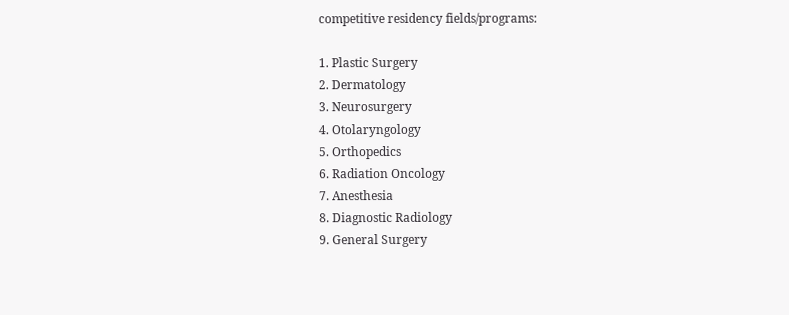competitive residency fields/programs:

1. Plastic Surgery
2. Dermatology
3. Neurosurgery
4. Otolaryngology
5. Orthopedics
6. Radiation Oncology
7. Anesthesia
8. Diagnostic Radiology
9. General Surgery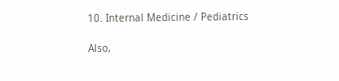10. Internal Medicine / Pediatrics

Also,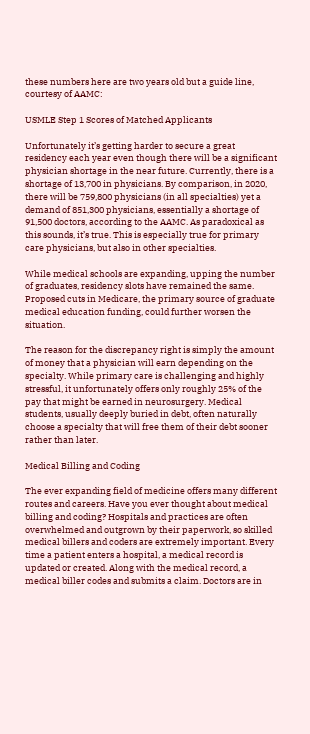these numbers here are two years old but a guide line, courtesy of AAMC:

USMLE Step 1 Scores of Matched Applicants

Unfortunately it’s getting harder to secure a great residency each year even though there will be a significant physician shortage in the near future. Currently, there is a shortage of 13,700 in physicians. By comparison, in 2020, there will be 759,800 physicians (in all specialties) yet a demand of 851,300 physicians, essentially a shortage of 91,500 doctors, according to the AAMC. As paradoxical as this sounds, it’s true. This is especially true for primary care physicians, but also in other specialties.

While medical schools are expanding, upping the number of graduates, residency slots have remained the same. Proposed cuts in Medicare, the primary source of graduate medical education funding, could further worsen the situation.

The reason for the discrepancy right is simply the amount of money that a physician will earn depending on the specialty. While primary care is challenging and highly stressful, it unfortunately offers only roughly 25% of the pay that might be earned in neurosurgery. Medical students, usually deeply buried in debt, often naturally choose a specialty that will free them of their debt sooner rather than later.

Medical Billing and Coding

The ever expanding field of medicine offers many different routes and careers. Have you ever thought about medical billing and coding? Hospitals and practices are often overwhelmed and outgrown by their paperwork, so skilled medical billers and coders are extremely important. Every time a patient enters a hospital, a medical record is updated or created. Along with the medical record, a medical biller codes and submits a claim. Doctors are in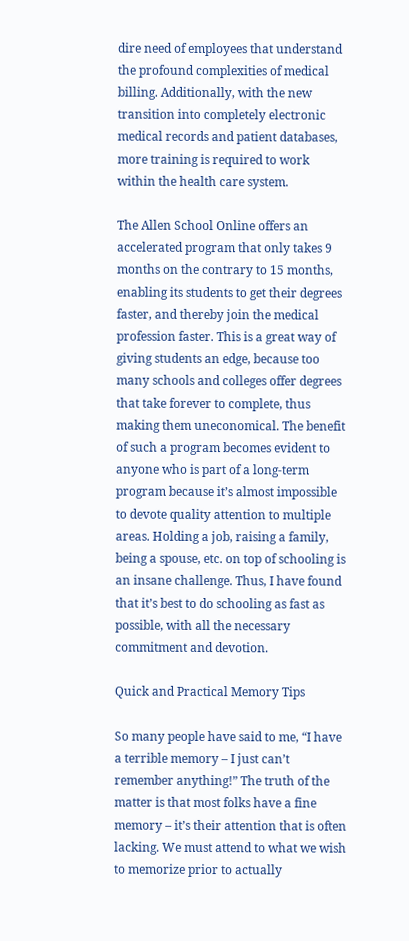dire need of employees that understand the profound complexities of medical billing. Additionally, with the new transition into completely electronic medical records and patient databases, more training is required to work within the health care system.

The Allen School Online offers an accelerated program that only takes 9 months on the contrary to 15 months, enabling its students to get their degrees faster, and thereby join the medical profession faster. This is a great way of giving students an edge, because too many schools and colleges offer degrees that take forever to complete, thus making them uneconomical. The benefit of such a program becomes evident to anyone who is part of a long-term program because it’s almost impossible to devote quality attention to multiple areas. Holding a job, raising a family, being a spouse, etc. on top of schooling is an insane challenge. Thus, I have found that it’s best to do schooling as fast as possible, with all the necessary commitment and devotion.

Quick and Practical Memory Tips

So many people have said to me, “I have a terrible memory – I just can’t remember anything!” The truth of the matter is that most folks have a fine memory – it’s their attention that is often lacking. We must attend to what we wish to memorize prior to actually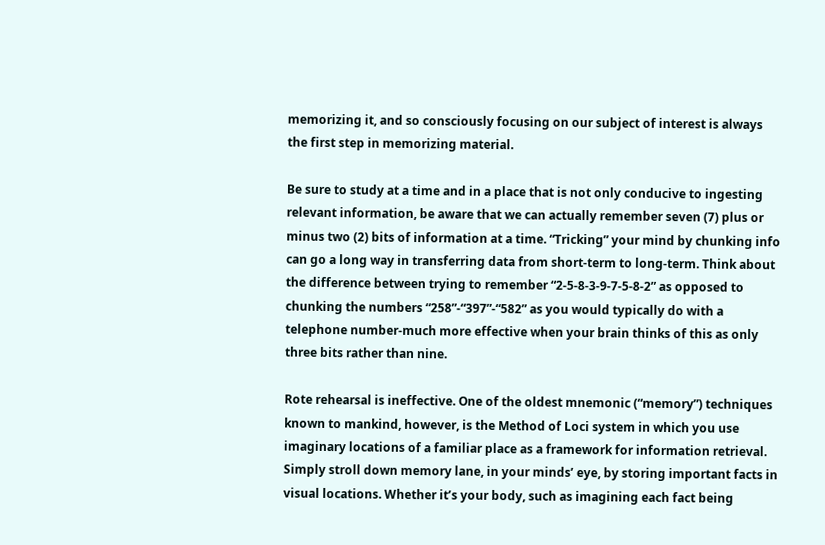memorizing it, and so consciously focusing on our subject of interest is always the first step in memorizing material.

Be sure to study at a time and in a place that is not only conducive to ingesting relevant information, be aware that we can actually remember seven (7) plus or minus two (2) bits of information at a time. “Tricking” your mind by chunking info can go a long way in transferring data from short-term to long-term. Think about the difference between trying to remember “2-5-8-3-9-7-5-8-2” as opposed to chunking the numbers “258”-“397”-“582” as you would typically do with a telephone number-much more effective when your brain thinks of this as only three bits rather than nine.

Rote rehearsal is ineffective. One of the oldest mnemonic (“memory”) techniques known to mankind, however, is the Method of Loci system in which you use imaginary locations of a familiar place as a framework for information retrieval. Simply stroll down memory lane, in your minds’ eye, by storing important facts in visual locations. Whether it’s your body, such as imagining each fact being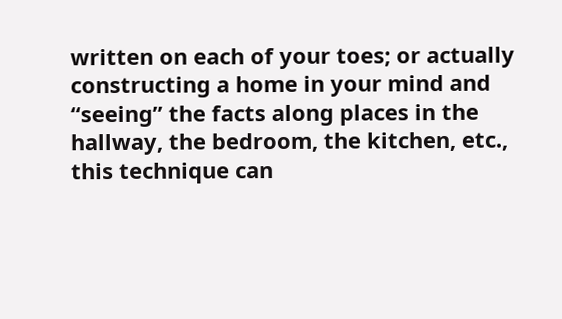written on each of your toes; or actually constructing a home in your mind and “seeing” the facts along places in the hallway, the bedroom, the kitchen, etc., this technique can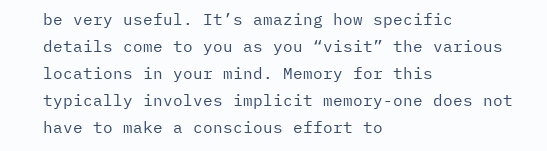be very useful. It’s amazing how specific details come to you as you “visit” the various locations in your mind. Memory for this typically involves implicit memory-one does not have to make a conscious effort to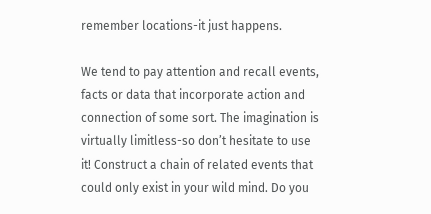remember locations-it just happens.

We tend to pay attention and recall events, facts or data that incorporate action and connection of some sort. The imagination is virtually limitless-so don’t hesitate to use it! Construct a chain of related events that could only exist in your wild mind. Do you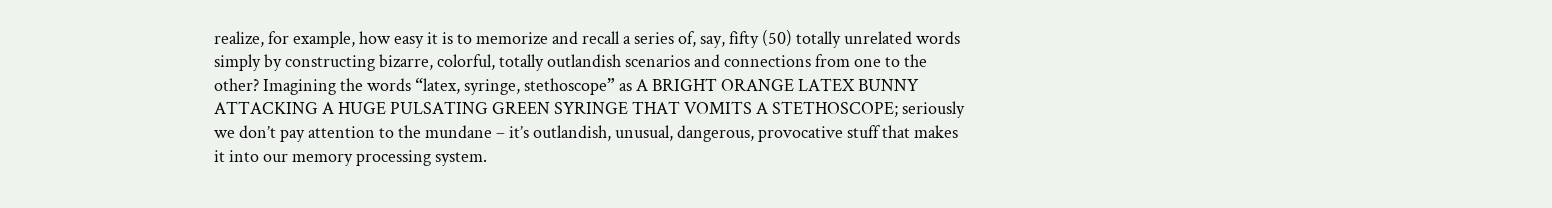realize, for example, how easy it is to memorize and recall a series of, say, fifty (50) totally unrelated words simply by constructing bizarre, colorful, totally outlandish scenarios and connections from one to the other? Imagining the words “latex, syringe, stethoscope” as A BRIGHT ORANGE LATEX BUNNY ATTACKING A HUGE PULSATING GREEN SYRINGE THAT VOMITS A STETHOSCOPE; seriously we don’t pay attention to the mundane – it’s outlandish, unusual, dangerous, provocative stuff that makes it into our memory processing system.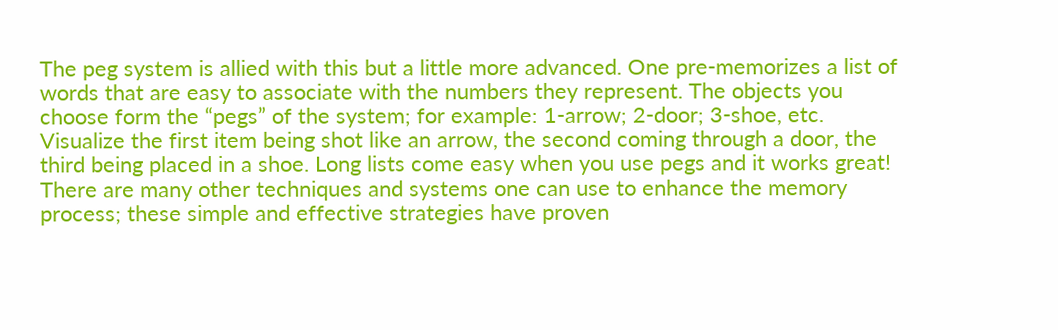The peg system is allied with this but a little more advanced. One pre-memorizes a list of words that are easy to associate with the numbers they represent. The objects you choose form the “pegs” of the system; for example: 1-arrow; 2-door; 3-shoe, etc. Visualize the first item being shot like an arrow, the second coming through a door, the third being placed in a shoe. Long lists come easy when you use pegs and it works great! There are many other techniques and systems one can use to enhance the memory process; these simple and effective strategies have proven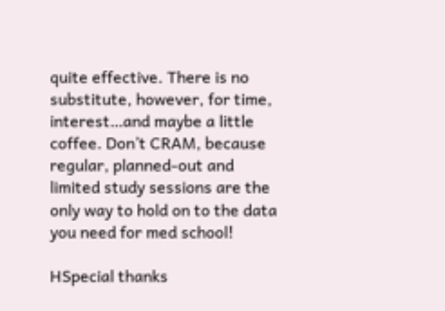quite effective. There is no substitute, however, for time, interest…and maybe a little coffee. Don’t CRAM, because regular, planned-out and limited study sessions are the only way to hold on to the data you need for med school!

HSpecial thanks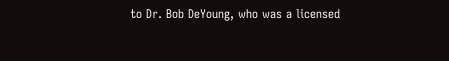to Dr. Bob DeYoung, who was a licensed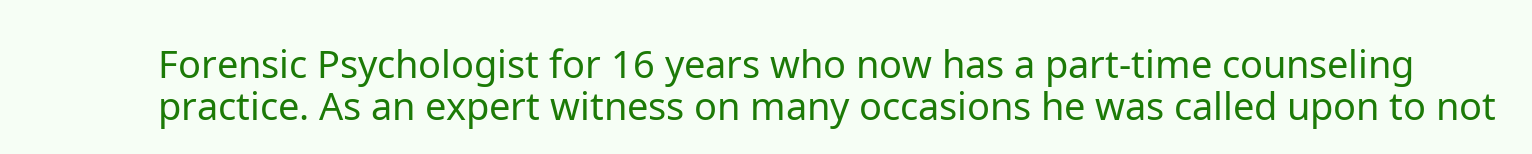Forensic Psychologist for 16 years who now has a part-time counseling practice. As an expert witness on many occasions he was called upon to not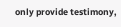only provide testimony,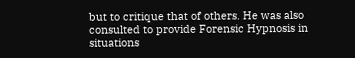but to critique that of others. He was also consulted to provide Forensic Hypnosis in situations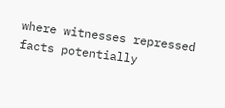where witnesses repressed facts potentially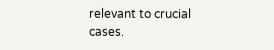relevant to crucial cases.